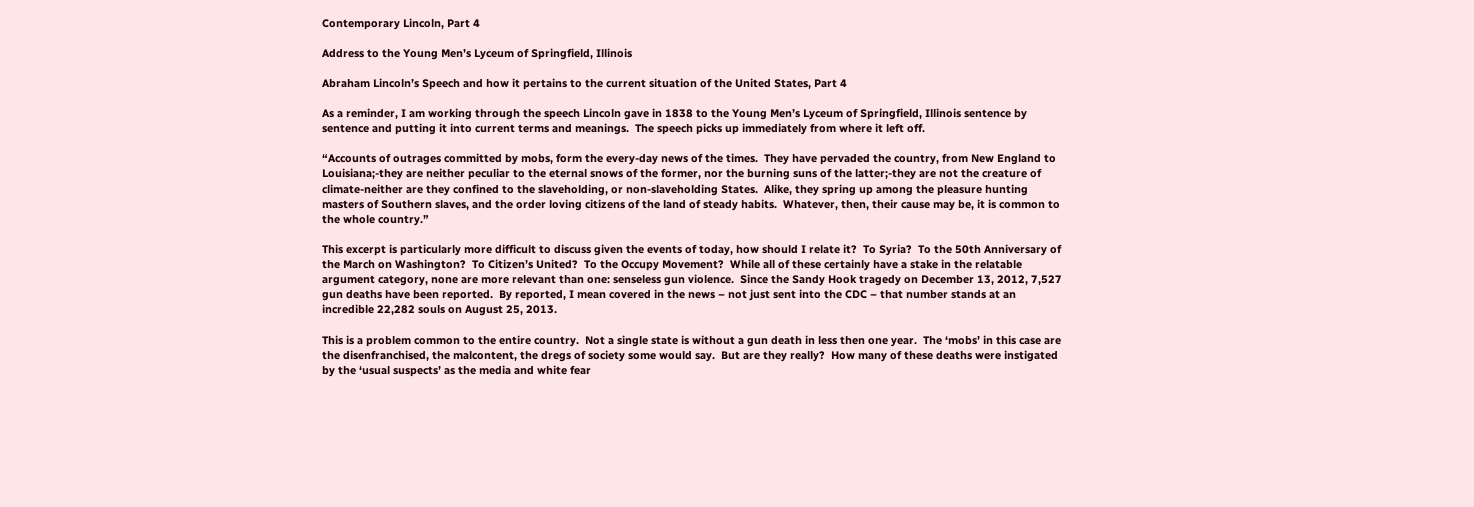Contemporary Lincoln, Part 4

Address to the Young Men’s Lyceum of Springfield, Illinois

Abraham Lincoln’s Speech and how it pertains to the current situation of the United States, Part 4

As a reminder, I am working through the speech Lincoln gave in 1838 to the Young Men’s Lyceum of Springfield, Illinois sentence by sentence and putting it into current terms and meanings.  The speech picks up immediately from where it left off.

“Accounts of outrages committed by mobs, form the every-day news of the times.  They have pervaded the country, from New England to Louisiana;-they are neither peculiar to the eternal snows of the former, nor the burning suns of the latter;-they are not the creature of climate-neither are they confined to the slaveholding, or non-slaveholding States.  Alike, they spring up among the pleasure hunting masters of Southern slaves, and the order loving citizens of the land of steady habits.  Whatever, then, their cause may be, it is common to the whole country.”

This excerpt is particularly more difficult to discuss given the events of today, how should I relate it?  To Syria?  To the 50th Anniversary of the March on Washington?  To Citizen’s United?  To the Occupy Movement?  While all of these certainly have a stake in the relatable argument category, none are more relevant than one: senseless gun violence.  Since the Sandy Hook tragedy on December 13, 2012, 7,527 gun deaths have been reported.  By reported, I mean covered in the news – not just sent into the CDC – that number stands at an incredible 22,282 souls on August 25, 2013.

This is a problem common to the entire country.  Not a single state is without a gun death in less then one year.  The ‘mobs’ in this case are the disenfranchised, the malcontent, the dregs of society some would say.  But are they really?  How many of these deaths were instigated by the ‘usual suspects’ as the media and white fear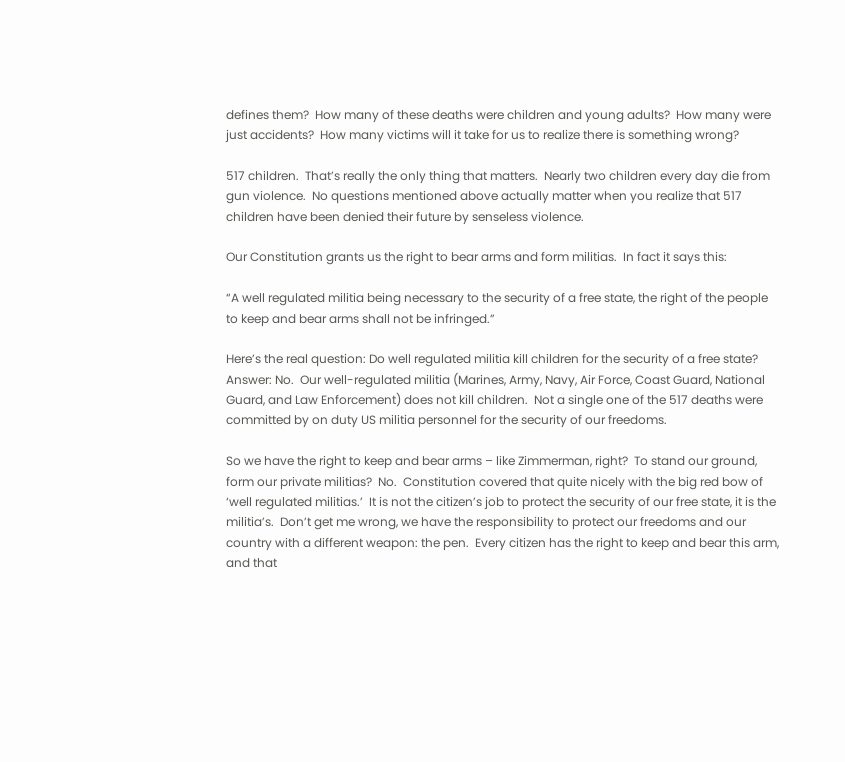defines them?  How many of these deaths were children and young adults?  How many were just accidents?  How many victims will it take for us to realize there is something wrong?

517 children.  That’s really the only thing that matters.  Nearly two children every day die from gun violence.  No questions mentioned above actually matter when you realize that 517 children have been denied their future by senseless violence.

Our Constitution grants us the right to bear arms and form militias.  In fact it says this:

“A well regulated militia being necessary to the security of a free state, the right of the people to keep and bear arms shall not be infringed.”

Here’s the real question: Do well regulated militia kill children for the security of a free state?  Answer: No.  Our well-regulated militia (Marines, Army, Navy, Air Force, Coast Guard, National Guard, and Law Enforcement) does not kill children.  Not a single one of the 517 deaths were committed by on duty US militia personnel for the security of our freedoms.

So we have the right to keep and bear arms – like Zimmerman, right?  To stand our ground, form our private militias?  No.  Constitution covered that quite nicely with the big red bow of ‘well regulated militias.’  It is not the citizen’s job to protect the security of our free state, it is the militia’s.  Don’t get me wrong, we have the responsibility to protect our freedoms and our country with a different weapon: the pen.  Every citizen has the right to keep and bear this arm, and that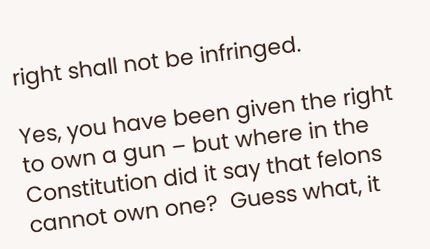right shall not be infringed.

Yes, you have been given the right to own a gun – but where in the Constitution did it say that felons cannot own one?  Guess what, it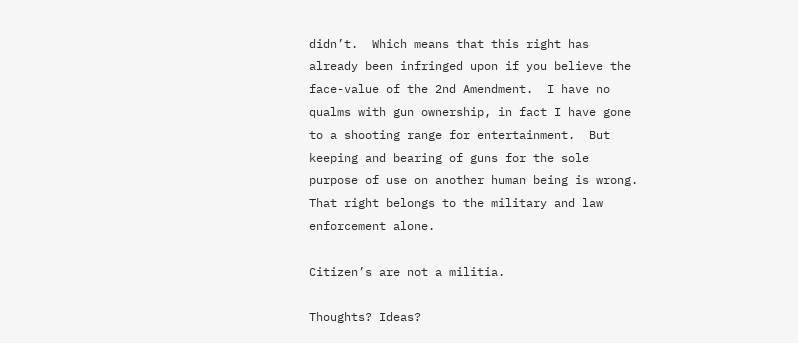didn’t.  Which means that this right has already been infringed upon if you believe the face-value of the 2nd Amendment.  I have no qualms with gun ownership, in fact I have gone to a shooting range for entertainment.  But keeping and bearing of guns for the sole purpose of use on another human being is wrong.  That right belongs to the military and law enforcement alone.

Citizen’s are not a militia.

Thoughts? Ideas?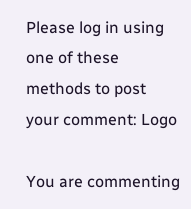Please log in using one of these methods to post your comment: Logo

You are commenting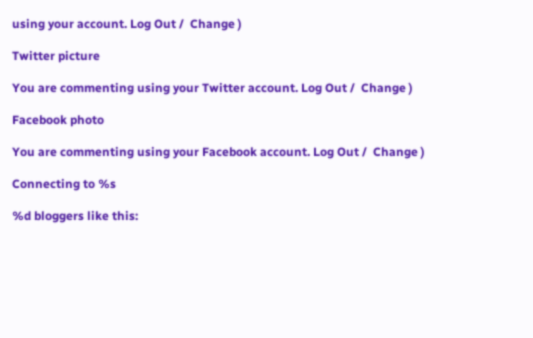using your account. Log Out /  Change )

Twitter picture

You are commenting using your Twitter account. Log Out /  Change )

Facebook photo

You are commenting using your Facebook account. Log Out /  Change )

Connecting to %s

%d bloggers like this: